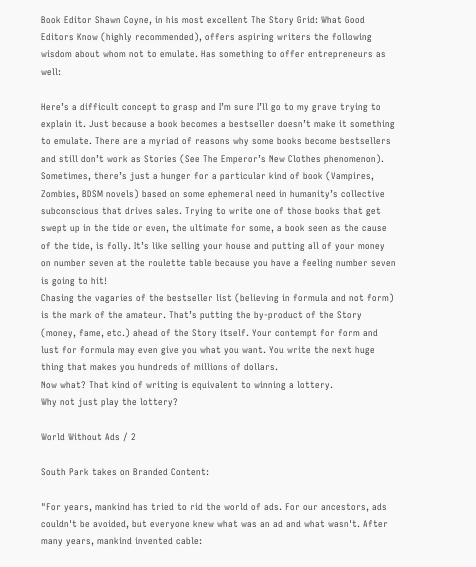Book Editor Shawn Coyne, in his most excellent The Story Grid: What Good Editors Know (highly recommended), offers aspiring writers the following wisdom about whom not to emulate. Has something to offer entrepreneurs as well:

Here’s a difficult concept to grasp and I’m sure I’ll go to my grave trying to explain it. Just because a book becomes a bestseller doesn’t make it something to emulate. There are a myriad of reasons why some books become bestsellers and still don’t work as Stories (See The Emperor’s New Clothes phenomenon). Sometimes, there’s just a hunger for a particular kind of book (Vampires, Zombies, BDSM novels) based on some ephemeral need in humanity’s collective subconscious that drives sales. Trying to write one of those books that get swept up in the tide or even, the ultimate for some, a book seen as the cause of the tide, is folly. It’s like selling your house and putting all of your money on number seven at the roulette table because you have a feeling number seven is going to hit!
Chasing the vagaries of the bestseller list (believing in formula and not form) is the mark of the amateur. That’s putting the by-product of the Story (money, fame, etc.) ahead of the Story itself. Your contempt for form and lust for formula may even give you what you want. You write the next huge thing that makes you hundreds of millions of dollars.
Now what? That kind of writing is equivalent to winning a lottery.
Why not just play the lottery?

World Without Ads / 2

South Park takes on Branded Content:

"For years, mankind has tried to rid the world of ads. For our ancestors, ads couldn't be avoided, but everyone knew what was an ad and what wasn't. After many years, mankind invented cable: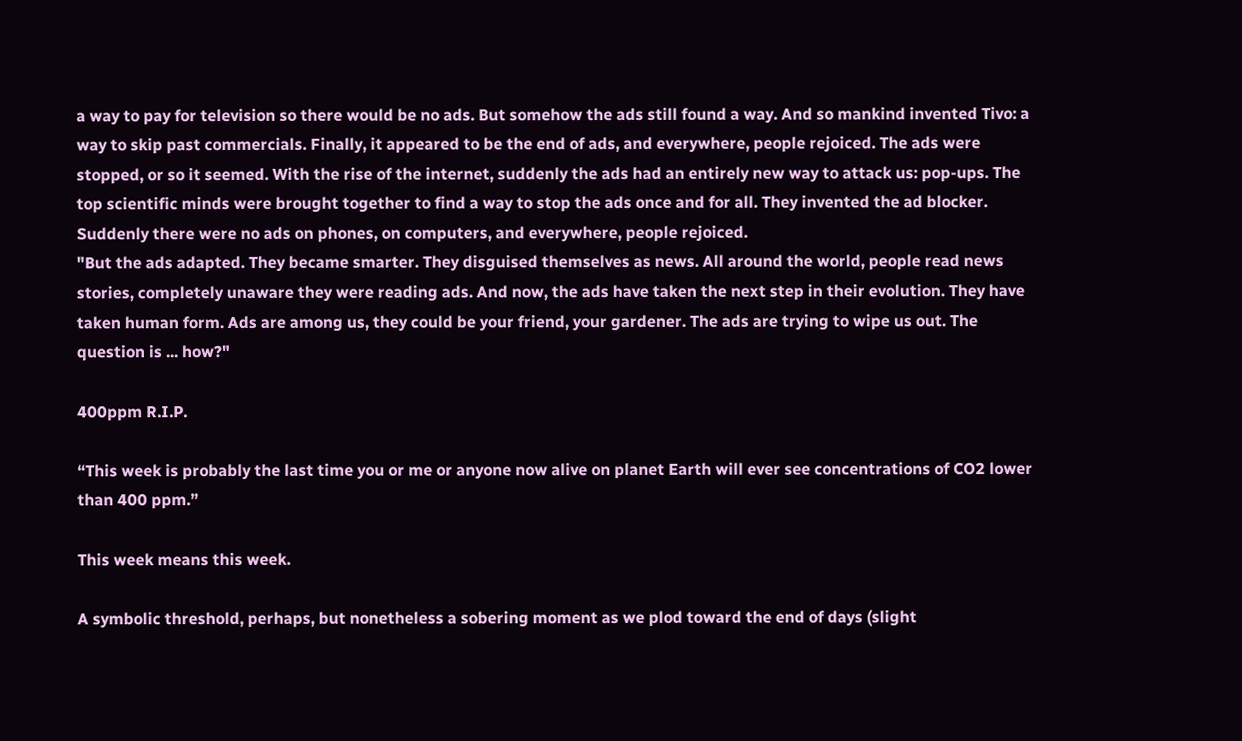a way to pay for television so there would be no ads. But somehow the ads still found a way. And so mankind invented Tivo: a way to skip past commercials. Finally, it appeared to be the end of ads, and everywhere, people rejoiced. The ads were stopped, or so it seemed. With the rise of the internet, suddenly the ads had an entirely new way to attack us: pop-ups. The top scientific minds were brought together to find a way to stop the ads once and for all. They invented the ad blocker. Suddenly there were no ads on phones, on computers, and everywhere, people rejoiced.
"But the ads adapted. They became smarter. They disguised themselves as news. All around the world, people read news stories, completely unaware they were reading ads. And now, the ads have taken the next step in their evolution. They have taken human form. Ads are among us, they could be your friend, your gardener. The ads are trying to wipe us out. The question is ... how?"

400ppm R.I.P.

“This week is probably the last time you or me or anyone now alive on planet Earth will ever see concentrations of CO2 lower than 400 ppm.”

This week means this week.

A symbolic threshold, perhaps, but nonetheless a sobering moment as we plod toward the end of days (slight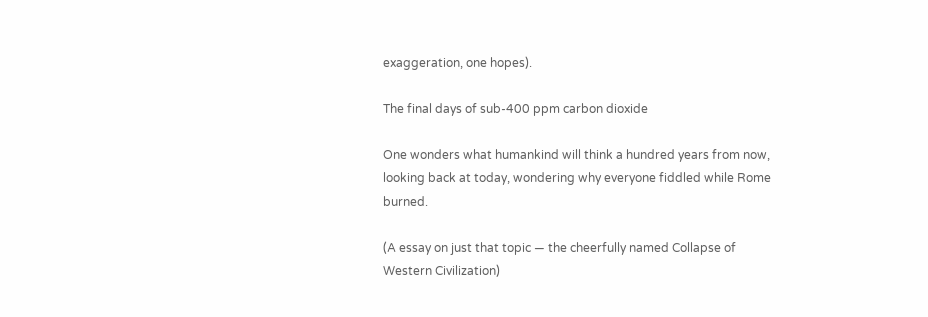exaggeration, one hopes).

The final days of sub-400 ppm carbon dioxide

One wonders what humankind will think a hundred years from now, looking back at today, wondering why everyone fiddled while Rome burned.

(A essay on just that topic — the cheerfully named Collapse of Western Civilization)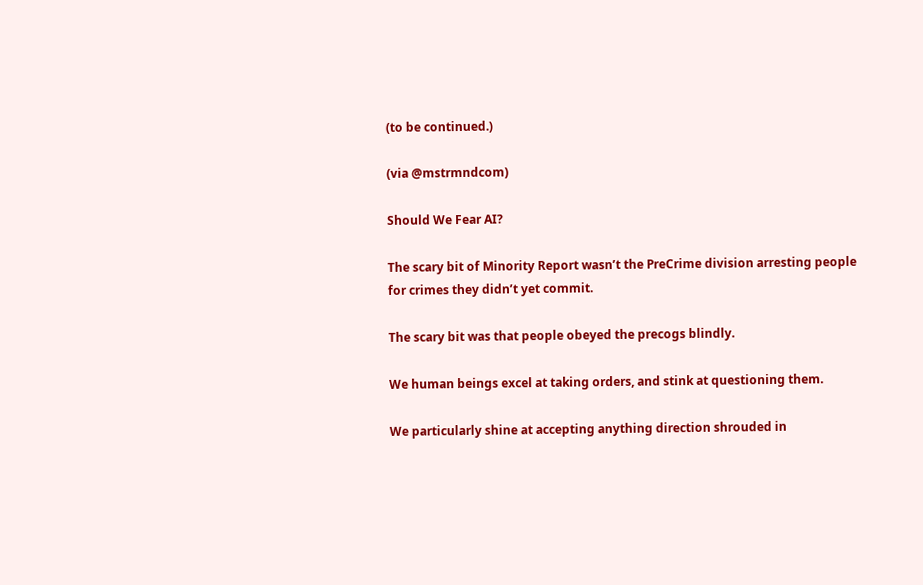(to be continued.)

(via @mstrmndcom)

Should We Fear AI?

The scary bit of Minority Report wasn’t the PreCrime division arresting people for crimes they didn’t yet commit.

The scary bit was that people obeyed the precogs blindly.

We human beings excel at taking orders, and stink at questioning them.

We particularly shine at accepting anything direction shrouded in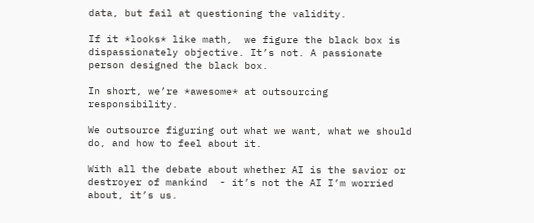data, but fail at questioning the validity.

If it *looks* like math,  we figure the black box is dispassionately objective. It’s not. A passionate person designed the black box.

In short, we’re *awesome* at outsourcing responsibility.

We outsource figuring out what we want, what we should do, and how to feel about it.

With all the debate about whether AI is the savior or destroyer of mankind  - it’s not the AI I’m worried about, it’s us.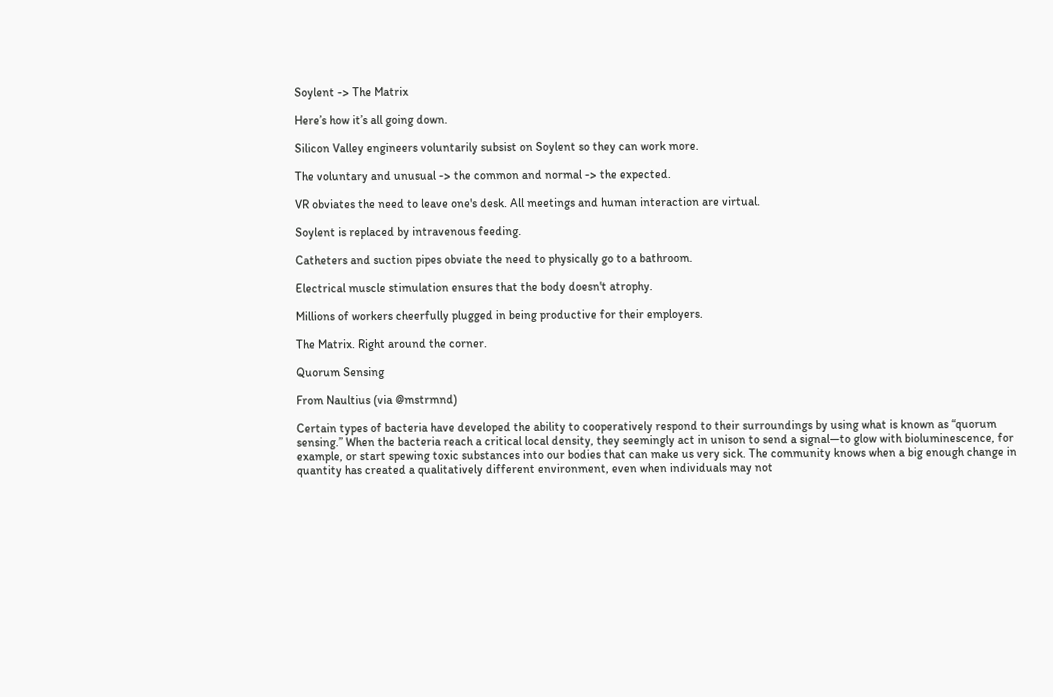Soylent -> The Matrix

Here’s how it’s all going down.

Silicon Valley engineers voluntarily subsist on Soylent so they can work more.

The voluntary and unusual -> the common and normal -> the expected.

VR obviates the need to leave one's desk. All meetings and human interaction are virtual.

Soylent is replaced by intravenous feeding.

Catheters and suction pipes obviate the need to physically go to a bathroom.

Electrical muscle stimulation ensures that the body doesn't atrophy.

Millions of workers cheerfully plugged in being productive for their employers.

The Matrix. Right around the corner.

Quorum Sensing

From Naultius (via @mstrmnd)

Certain types of bacteria have developed the ability to cooperatively respond to their surroundings by using what is known as “quorum sensing.” When the bacteria reach a critical local density, they seemingly act in unison to send a signal—to glow with bioluminescence, for example, or start spewing toxic substances into our bodies that can make us very sick. The community knows when a big enough change in quantity has created a qualitatively different environment, even when individuals may not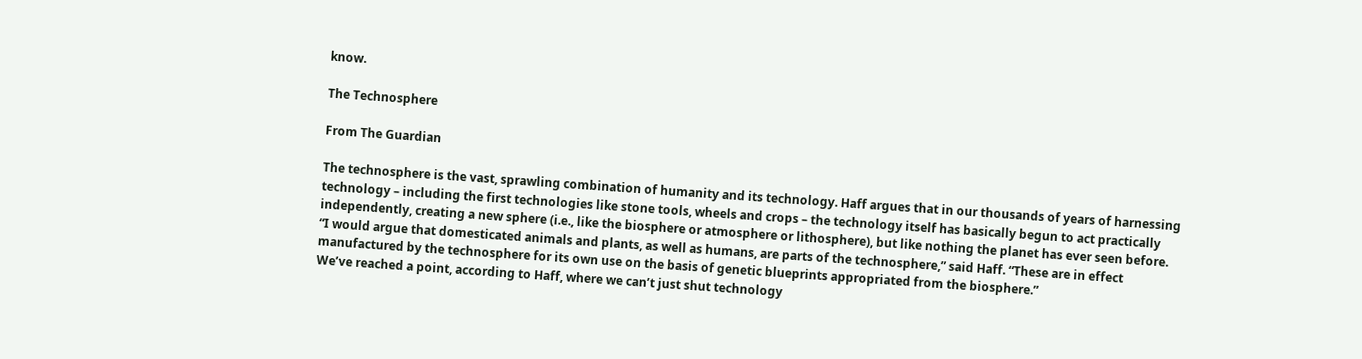know.

The Technosphere

From The Guardian

The technosphere is the vast, sprawling combination of humanity and its technology. Haff argues that in our thousands of years of harnessing technology – including the first technologies like stone tools, wheels and crops – the technology itself has basically begun to act practically independently, creating a new sphere (i.e., like the biosphere or atmosphere or lithosphere), but like nothing the planet has ever seen before.
“I would argue that domesticated animals and plants, as well as humans, are parts of the technosphere,” said Haff. “These are in effect manufactured by the technosphere for its own use on the basis of genetic blueprints appropriated from the biosphere.”
We’ve reached a point, according to Haff, where we can’t just shut technology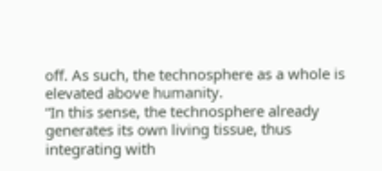off. As such, the technosphere as a whole is elevated above humanity.
“In this sense, the technosphere already generates its own living tissue, thus integrating with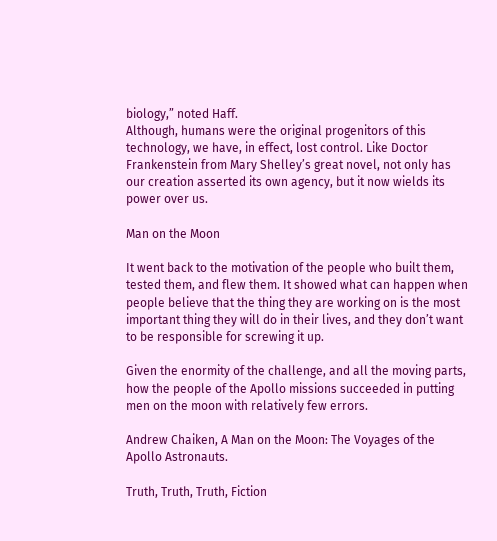biology,” noted Haff.
Although, humans were the original progenitors of this technology, we have, in effect, lost control. Like Doctor Frankenstein from Mary Shelley’s great novel, not only has our creation asserted its own agency, but it now wields its power over us.

Man on the Moon

It went back to the motivation of the people who built them, tested them, and flew them. It showed what can happen when people believe that the thing they are working on is the most important thing they will do in their lives, and they don’t want to be responsible for screwing it up.

Given the enormity of the challenge, and all the moving parts, how the people of the Apollo missions succeeded in putting men on the moon with relatively few errors.

Andrew Chaiken, A Man on the Moon: The Voyages of the Apollo Astronauts.

Truth, Truth, Truth, Fiction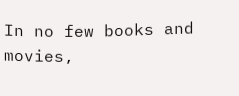In no few books and movies,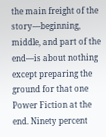the main freight of the story—beginning, middle, and part of the end—is about nothing except preparing the ground for that one Power Fiction at the end. Ninety percent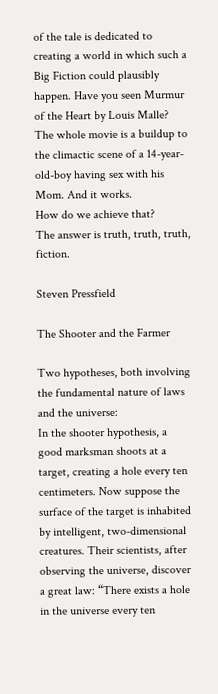of the tale is dedicated to creating a world in which such a Big Fiction could plausibly happen. Have you seen Murmur of the Heart by Louis Malle? The whole movie is a buildup to the climactic scene of a 14-year-old-boy having sex with his Mom. And it works.
How do we achieve that?
The answer is truth, truth, truth, fiction.

Steven Pressfield

The Shooter and the Farmer

Two hypotheses, both involving the fundamental nature of laws and the universe:
In the shooter hypothesis, a good marksman shoots at a  target, creating a hole every ten centimeters. Now suppose the surface of the target is inhabited by intelligent, two-dimensional creatures. Their scientists, after observing the universe, discover a great law: “There exists a hole in the universe every ten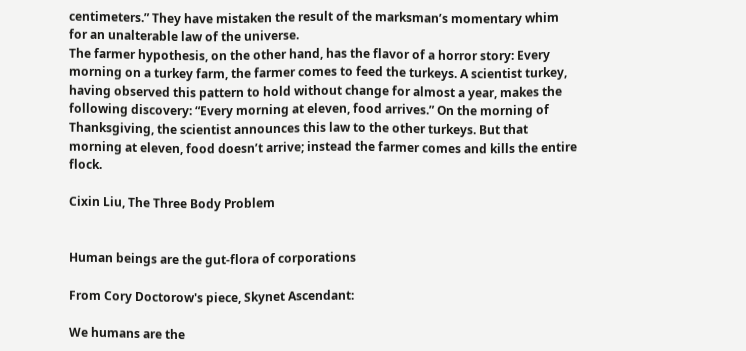centimeters.” They have mistaken the result of the marksman’s momentary whim for an unalterable law of the universe.
The farmer hypothesis, on the other hand, has the flavor of a horror story: Every morning on a turkey farm, the farmer comes to feed the turkeys. A scientist turkey, having observed this pattern to hold without change for almost a year, makes the following discovery: “Every morning at eleven, food arrives.” On the morning of Thanksgiving, the scientist announces this law to the other turkeys. But that morning at eleven, food doesn’t arrive; instead the farmer comes and kills the entire flock.

Cixin Liu, The Three Body Problem


Human beings are the gut-flora of corporations

From Cory Doctorow's piece, Skynet Ascendant:

We humans are the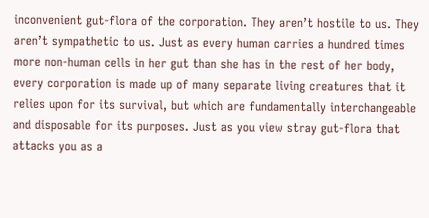inconvenient gut-flora of the corporation. They aren’t hostile to us. They aren’t sympathetic to us. Just as every human carries a hundred times more non-human cells in her gut than she has in the rest of her body, every corporation is made up of many separate living creatures that it relies upon for its survival, but which are fundamentally interchangeable and disposable for its purposes. Just as you view stray gut-flora that attacks you as a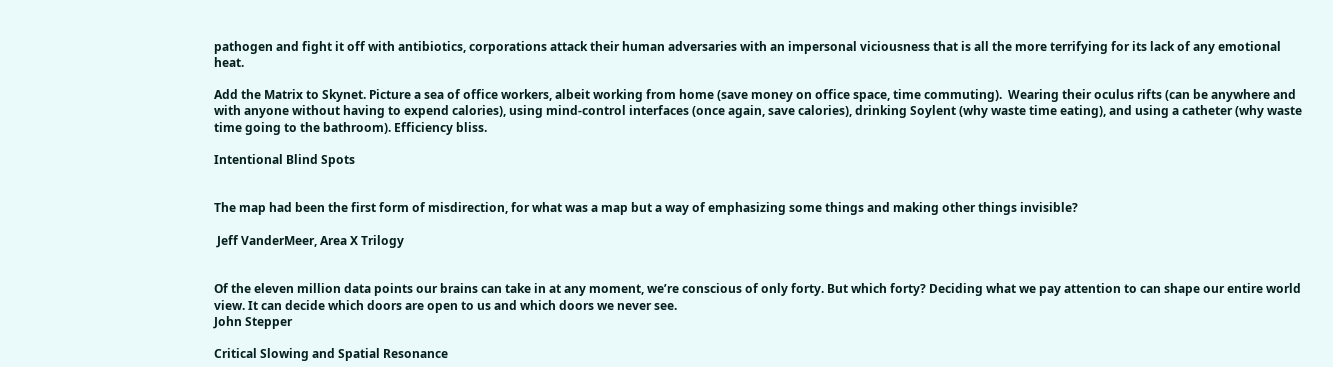pathogen and fight it off with antibiotics, corporations attack their human adversaries with an impersonal viciousness that is all the more terrifying for its lack of any emotional heat.

Add the Matrix to Skynet. Picture a sea of office workers, albeit working from home (save money on office space, time commuting).  Wearing their oculus rifts (can be anywhere and with anyone without having to expend calories), using mind-control interfaces (once again, save calories), drinking Soylent (why waste time eating), and using a catheter (why waste time going to the bathroom). Efficiency bliss.

Intentional Blind Spots


The map had been the first form of misdirection, for what was a map but a way of emphasizing some things and making other things invisible?

 Jeff VanderMeer, Area X Trilogy


Of the eleven million data points our brains can take in at any moment, we’re conscious of only forty. But which forty? Deciding what we pay attention to can shape our entire world view. It can decide which doors are open to us and which doors we never see.
John Stepper

Critical Slowing and Spatial Resonance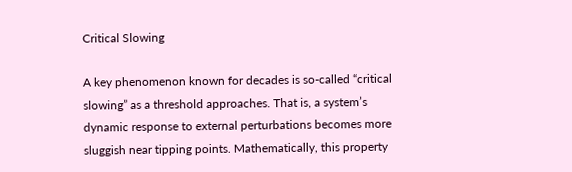Critical Slowing

A key phenomenon known for decades is so-called “critical slowing” as a threshold approaches. That is, a system’s dynamic response to external perturbations becomes more sluggish near tipping points. Mathematically, this property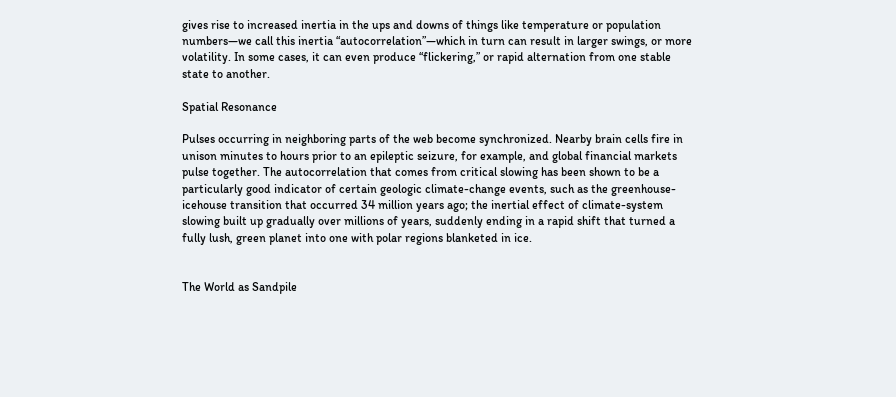gives rise to increased inertia in the ups and downs of things like temperature or population numbers—we call this inertia “autocorrelation”—which in turn can result in larger swings, or more volatility. In some cases, it can even produce “flickering,” or rapid alternation from one stable state to another.

Spatial Resonance

Pulses occurring in neighboring parts of the web become synchronized. Nearby brain cells fire in unison minutes to hours prior to an epileptic seizure, for example, and global financial markets pulse together. The autocorrelation that comes from critical slowing has been shown to be a particularly good indicator of certain geologic climate-change events, such as the greenhouse-icehouse transition that occurred 34 million years ago; the inertial effect of climate-system slowing built up gradually over millions of years, suddenly ending in a rapid shift that turned a fully lush, green planet into one with polar regions blanketed in ice.


The World as Sandpile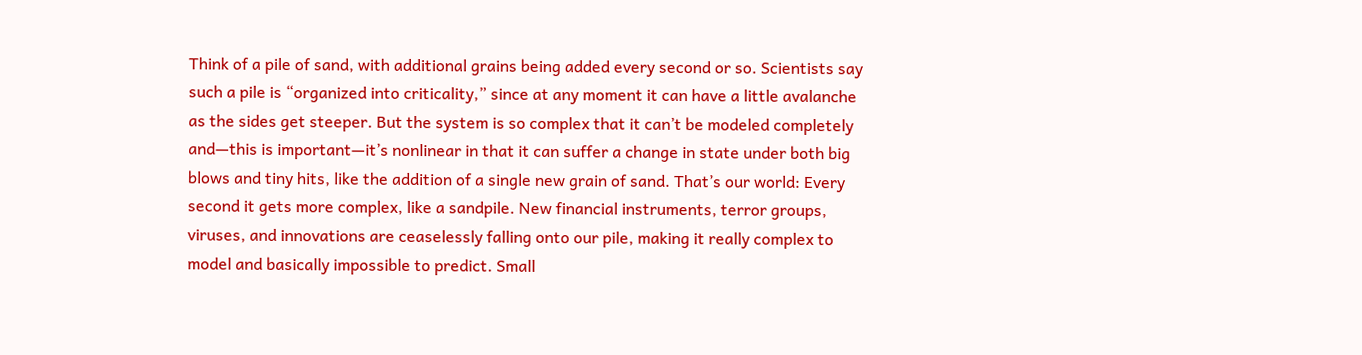Think of a pile of sand, with additional grains being added every second or so. Scientists say such a pile is “organized into criticality,” since at any moment it can have a little avalanche as the sides get steeper. But the system is so complex that it can’t be modeled completely and—this is important—it’s nonlinear in that it can suffer a change in state under both big blows and tiny hits, like the addition of a single new grain of sand. That’s our world: Every second it gets more complex, like a sandpile. New financial instruments, terror groups, viruses, and innovations are ceaselessly falling onto our pile, making it really complex to model and basically impossible to predict. Small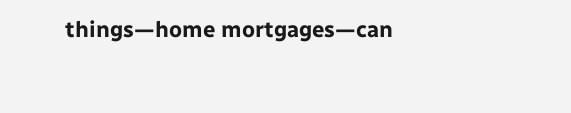things—home mortgages—can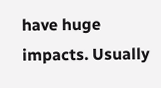have huge impacts. Usually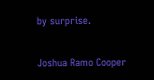by surprise.

Joshua Ramo Cooper